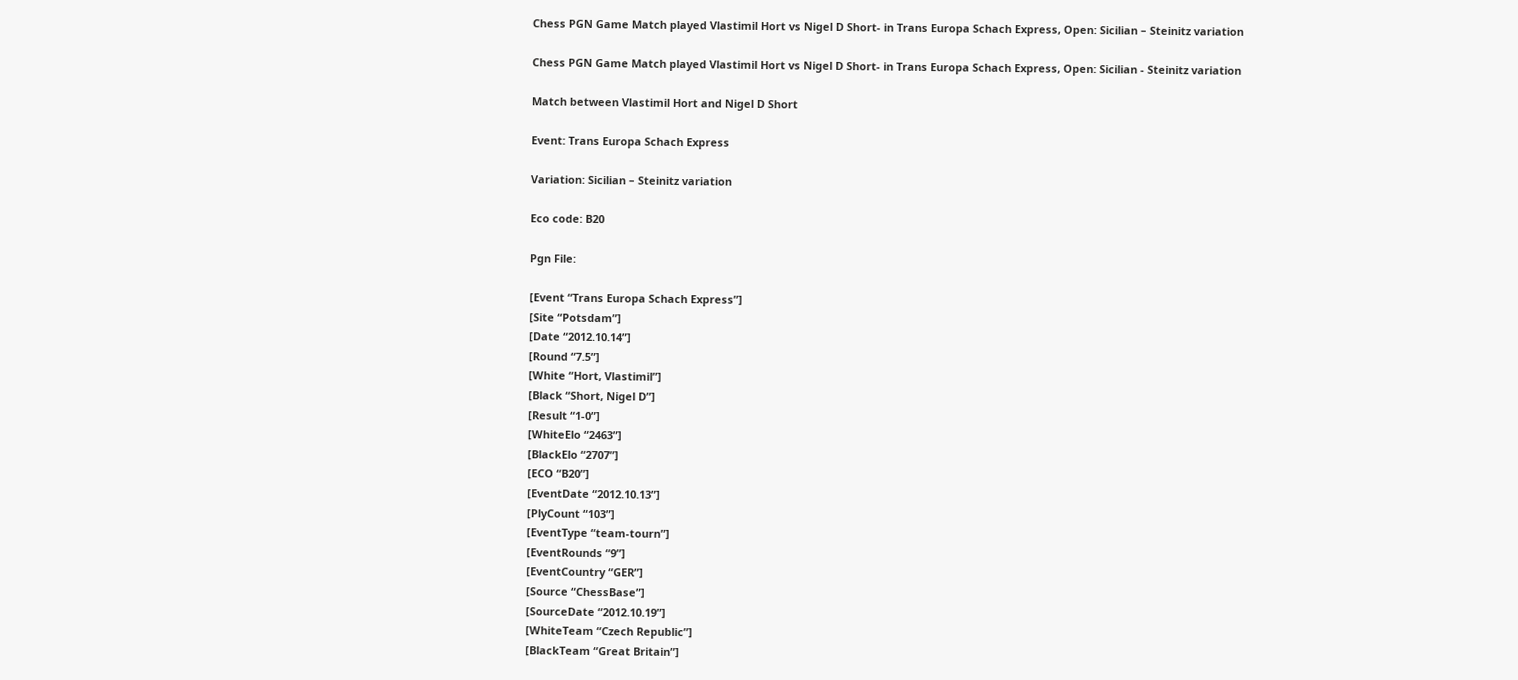Chess PGN Game Match played Vlastimil Hort vs Nigel D Short- in Trans Europa Schach Express, Open: Sicilian – Steinitz variation

Chess PGN Game Match played Vlastimil Hort vs Nigel D Short- in Trans Europa Schach Express, Open: Sicilian - Steinitz variation

Match between Vlastimil Hort and Nigel D Short

Event: Trans Europa Schach Express

Variation: Sicilian – Steinitz variation

Eco code: B20

Pgn File:

[Event “Trans Europa Schach Express”]
[Site “Potsdam”]
[Date “2012.10.14”]
[Round “7.5”]
[White “Hort, Vlastimil”]
[Black “Short, Nigel D”]
[Result “1-0”]
[WhiteElo “2463”]
[BlackElo “2707”]
[ECO “B20”]
[EventDate “2012.10.13”]
[PlyCount “103”]
[EventType “team-tourn”]
[EventRounds “9”]
[EventCountry “GER”]
[Source “ChessBase”]
[SourceDate “2012.10.19”]
[WhiteTeam “Czech Republic”]
[BlackTeam “Great Britain”]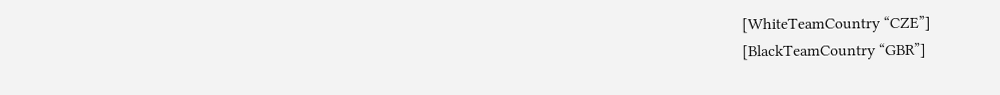[WhiteTeamCountry “CZE”]
[BlackTeamCountry “GBR”]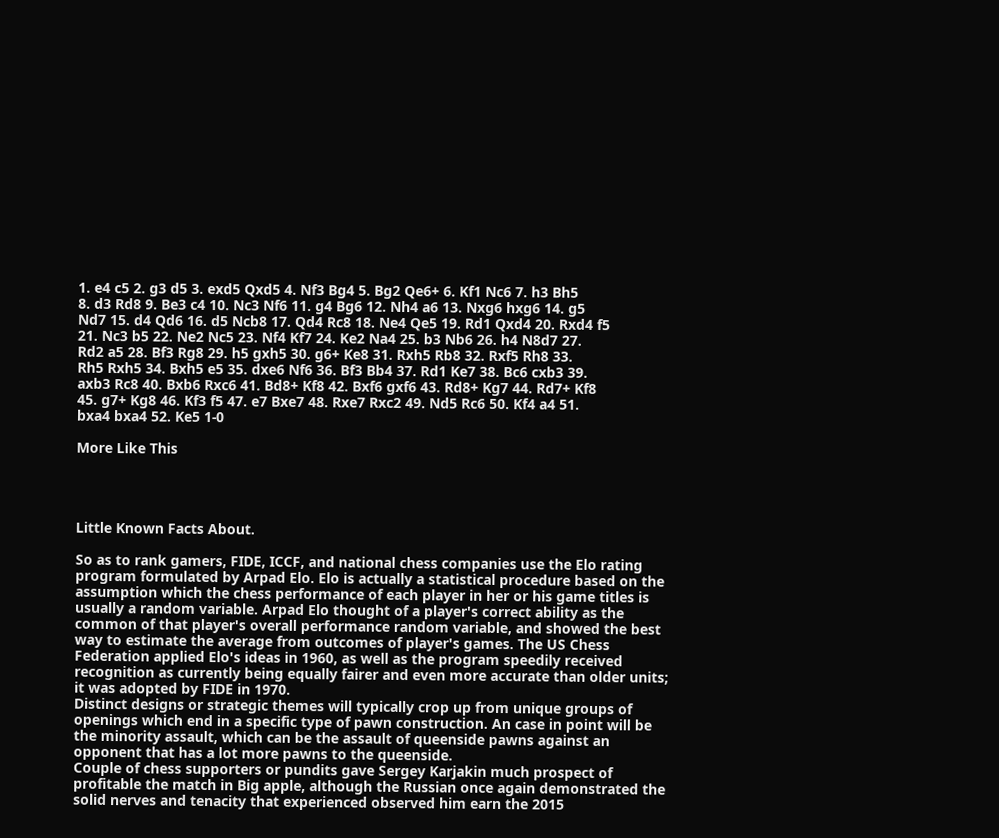1. e4 c5 2. g3 d5 3. exd5 Qxd5 4. Nf3 Bg4 5. Bg2 Qe6+ 6. Kf1 Nc6 7. h3 Bh5
8. d3 Rd8 9. Be3 c4 10. Nc3 Nf6 11. g4 Bg6 12. Nh4 a6 13. Nxg6 hxg6 14. g5
Nd7 15. d4 Qd6 16. d5 Ncb8 17. Qd4 Rc8 18. Ne4 Qe5 19. Rd1 Qxd4 20. Rxd4 f5
21. Nc3 b5 22. Ne2 Nc5 23. Nf4 Kf7 24. Ke2 Na4 25. b3 Nb6 26. h4 N8d7 27.
Rd2 a5 28. Bf3 Rg8 29. h5 gxh5 30. g6+ Ke8 31. Rxh5 Rb8 32. Rxf5 Rh8 33.
Rh5 Rxh5 34. Bxh5 e5 35. dxe6 Nf6 36. Bf3 Bb4 37. Rd1 Ke7 38. Bc6 cxb3 39.
axb3 Rc8 40. Bxb6 Rxc6 41. Bd8+ Kf8 42. Bxf6 gxf6 43. Rd8+ Kg7 44. Rd7+ Kf8
45. g7+ Kg8 46. Kf3 f5 47. e7 Bxe7 48. Rxe7 Rxc2 49. Nd5 Rc6 50. Kf4 a4 51.
bxa4 bxa4 52. Ke5 1-0

More Like This




Little Known Facts About.

So as to rank gamers, FIDE, ICCF, and national chess companies use the Elo rating program formulated by Arpad Elo. Elo is actually a statistical procedure based on the assumption which the chess performance of each player in her or his game titles is usually a random variable. Arpad Elo thought of a player's correct ability as the common of that player's overall performance random variable, and showed the best way to estimate the average from outcomes of player's games. The US Chess Federation applied Elo's ideas in 1960, as well as the program speedily received recognition as currently being equally fairer and even more accurate than older units; it was adopted by FIDE in 1970.
Distinct designs or strategic themes will typically crop up from unique groups of openings which end in a specific type of pawn construction. An case in point will be the minority assault, which can be the assault of queenside pawns against an opponent that has a lot more pawns to the queenside.
Couple of chess supporters or pundits gave Sergey Karjakin much prospect of profitable the match in Big apple, although the Russian once again demonstrated the solid nerves and tenacity that experienced observed him earn the 2015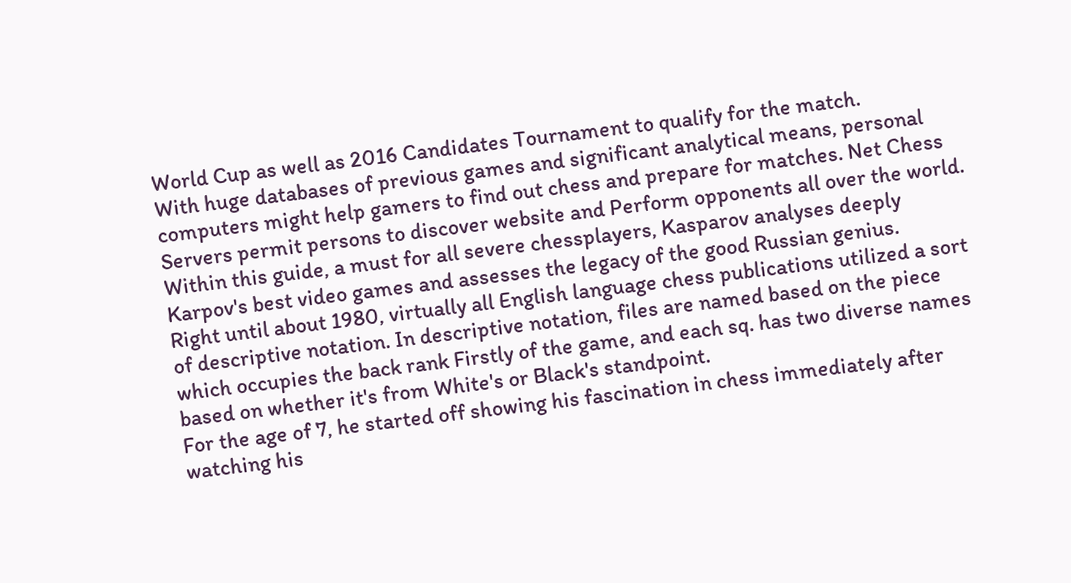World Cup as well as 2016 Candidates Tournament to qualify for the match.
With huge databases of previous games and significant analytical means, personal computers might help gamers to find out chess and prepare for matches. Net Chess Servers permit persons to discover website and Perform opponents all over the world.
Within this guide, a must for all severe chessplayers, Kasparov analyses deeply Karpov's best video games and assesses the legacy of the good Russian genius.
Right until about 1980, virtually all English language chess publications utilized a sort of descriptive notation. In descriptive notation, files are named based on the piece which occupies the back rank Firstly of the game, and each sq. has two diverse names based on whether it's from White's or Black's standpoint.
For the age of 7, he started off showing his fascination in chess immediately after watching his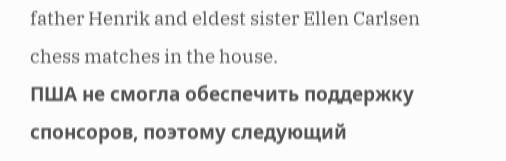father Henrik and eldest sister Ellen Carlsen chess matches in the house.
ПША не смогла обеспечить поддержку спонсоров, поэтому следующий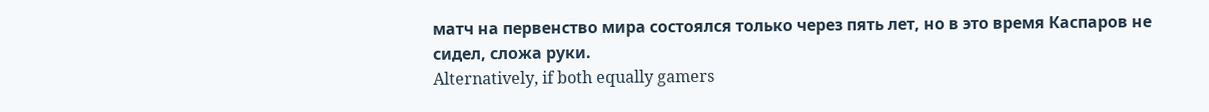матч на первенство мира состоялся только через пять лет, но в это время Каспаров не сидел, сложа руки.
Alternatively, if both equally gamers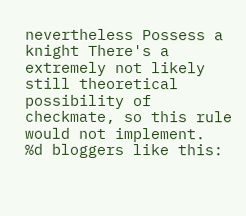nevertheless Possess a knight There's a extremely not likely still theoretical possibility of checkmate, so this rule would not implement.
%d bloggers like this: